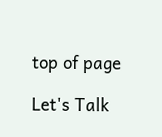top of page

Let's Talk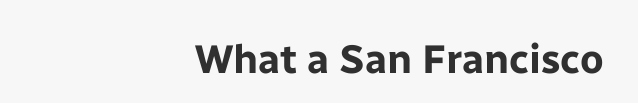What a San Francisco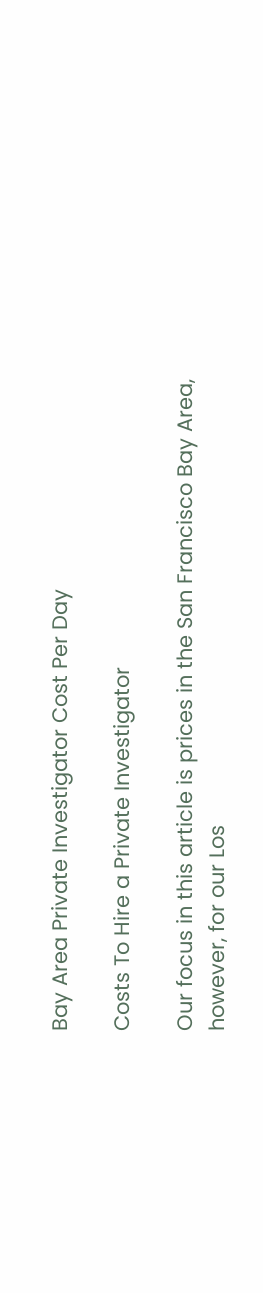Bay Area Private Investigator Cost Per Day

Costs To Hire a Private Investigator

Our focus in this article is prices in the San Francisco Bay Area, however, for our Los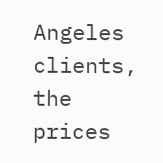Angeles clients, the prices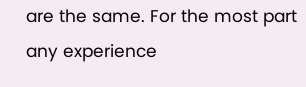are the same. For the most part any experience